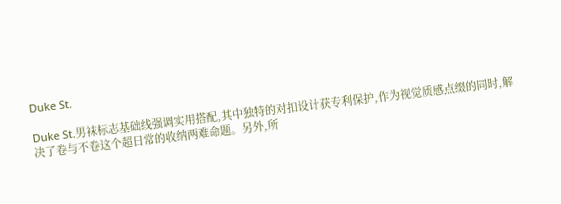Duke St.

Duke St.男袜标志基础线强调实用搭配,其中独特的对扣设计获专利保护,作为视觉质感点缀的同时,解决了卷与不卷这个超日常的收纳两难命题。另外,所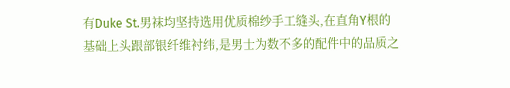有Duke St.男袜均坚持选用优质棉纱手工缝头,在直角Y根的基础上头跟部银纤维衬纬,是男士为数不多的配件中的品质之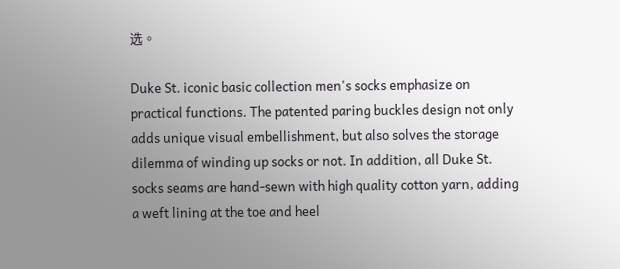选。

Duke St. iconic basic collection men's socks emphasize on practical functions. The patented paring buckles design not only adds unique visual embellishment, but also solves the storage dilemma of winding up socks or not. In addition, all Duke St. socks seams are hand-sewn with high quality cotton yarn, adding a weft lining at the toe and heel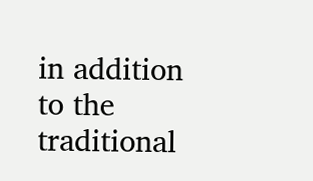in addition to the traditional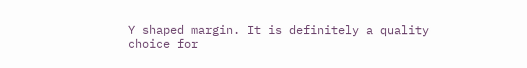Y shaped margin. It is definitely a quality choice for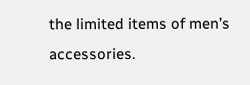the limited items of men’s accessories.